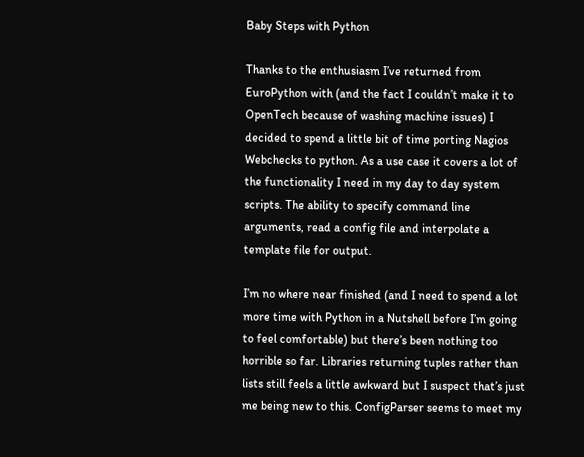Baby Steps with Python

Thanks to the enthusiasm I’ve returned from EuroPython with (and the fact I couldn’t make it to OpenTech because of washing machine issues) I decided to spend a little bit of time porting Nagios Webchecks to python. As a use case it covers a lot of the functionality I need in my day to day system scripts. The ability to specify command line arguments, read a config file and interpolate a template file for output.

I’m no where near finished (and I need to spend a lot more time with Python in a Nutshell before I’m going to feel comfortable) but there’s been nothing too horrible so far. Libraries returning tuples rather than lists still feels a little awkward but I suspect that’s just me being new to this. ConfigParser seems to meet my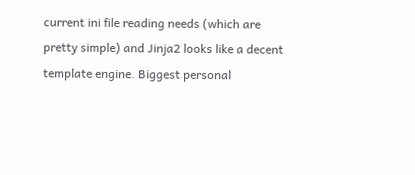current ini file reading needs (which are pretty simple) and Jinja2 looks like a decent template engine. Biggest personal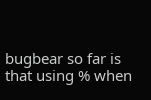bugbear so far is that using % when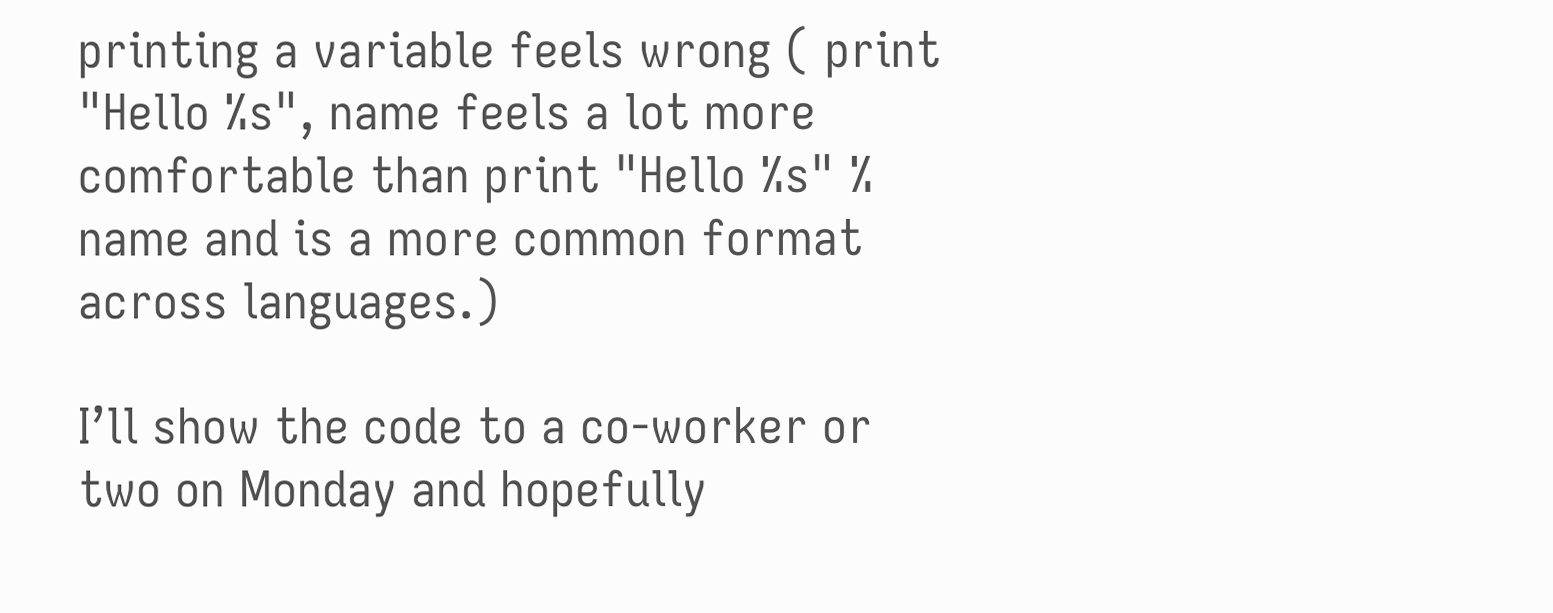printing a variable feels wrong ( print "Hello %s", name feels a lot more comfortable than print "Hello %s" % name and is a more common format across languages.)

I’ll show the code to a co-worker or two on Monday and hopefully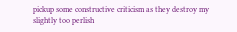pickup some constructive criticism as they destroy my slightly too perlish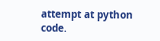attempt at python code.